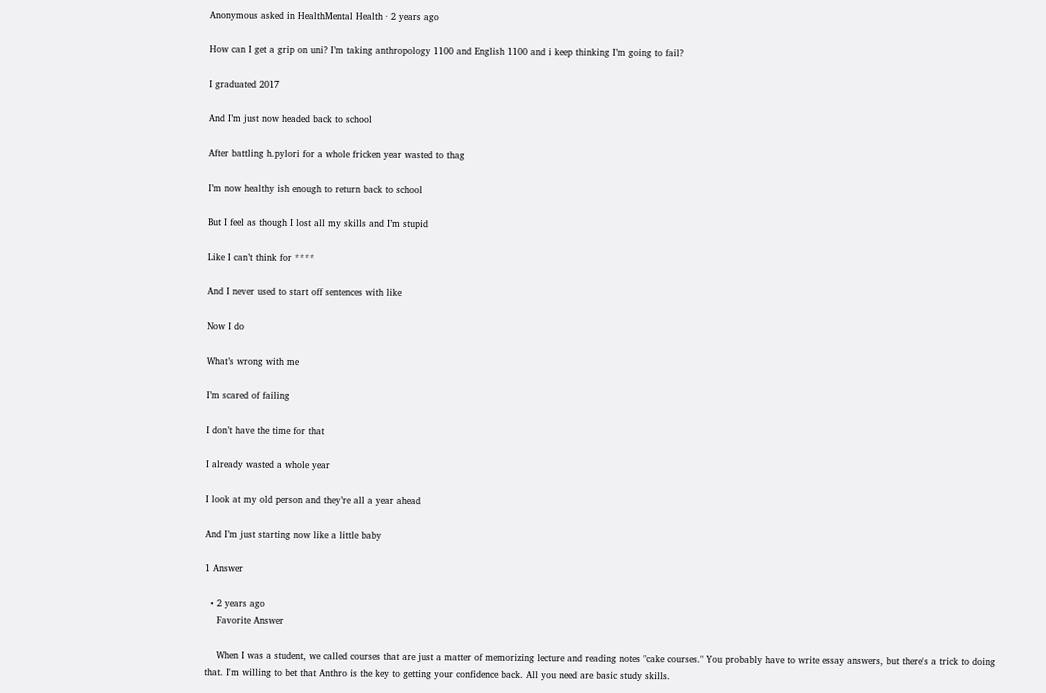Anonymous asked in HealthMental Health · 2 years ago

How can I get a grip on uni? I’m taking anthropology 1100 and English 1100 and i keep thinking I’m going to fail?

I graduated 2017

And I’m just now headed back to school

After battling h.pylori for a whole fricken year wasted to thag

I’m now healthy ish enough to return back to school

But I feel as though I lost all my skills and I’m stupid

Like I can’t think for ****

And I never used to start off sentences with like

Now I do

What’s wrong with me

I’m scared of failing

I don’t have the time for that

I already wasted a whole year

I look at my old person and they’re all a year ahead

And I’m just starting now like a little baby

1 Answer

  • 2 years ago
    Favorite Answer

    When I was a student, we called courses that are just a matter of memorizing lecture and reading notes "cake courses." You probably have to write essay answers, but there's a trick to doing that. I'm willing to bet that Anthro is the key to getting your confidence back. All you need are basic study skills.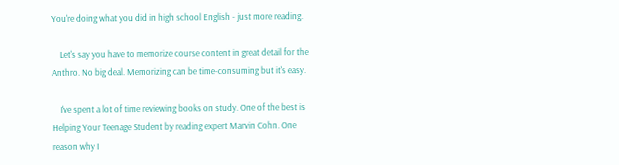You're doing what you did in high school English - just more reading.

    Let's say you have to memorize course content in great detail for the Anthro. No big deal. Memorizing can be time-consuming but it's easy.

    I've spent a lot of time reviewing books on study. One of the best is Helping Your Teenage Student by reading expert Marvin Cohn. One reason why I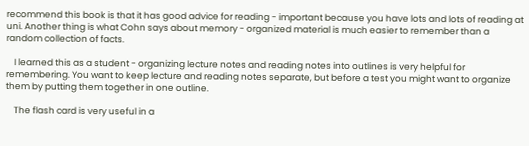recommend this book is that it has good advice for reading - important because you have lots and lots of reading at uni. Another thing is what Cohn says about memory - organized material is much easier to remember than a random collection of facts.

    I learned this as a student - organizing lecture notes and reading notes into outlines is very helpful for remembering. You want to keep lecture and reading notes separate, but before a test you might want to organize them by putting them together in one outline.

    The flash card is very useful in a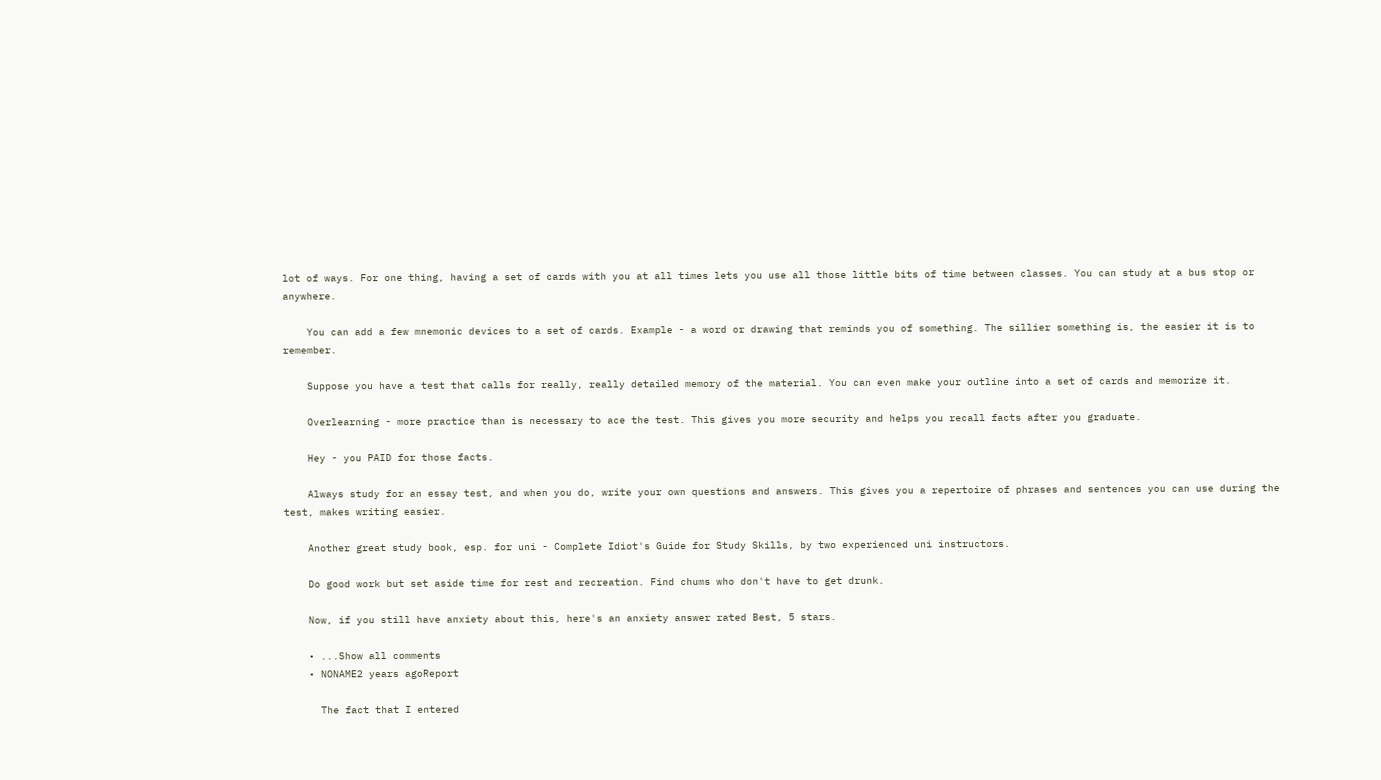lot of ways. For one thing, having a set of cards with you at all times lets you use all those little bits of time between classes. You can study at a bus stop or anywhere.

    You can add a few mnemonic devices to a set of cards. Example - a word or drawing that reminds you of something. The sillier something is, the easier it is to remember.

    Suppose you have a test that calls for really, really detailed memory of the material. You can even make your outline into a set of cards and memorize it.

    Overlearning - more practice than is necessary to ace the test. This gives you more security and helps you recall facts after you graduate.

    Hey - you PAID for those facts.

    Always study for an essay test, and when you do, write your own questions and answers. This gives you a repertoire of phrases and sentences you can use during the test, makes writing easier.

    Another great study book, esp. for uni - Complete Idiot's Guide for Study Skills, by two experienced uni instructors.

    Do good work but set aside time for rest and recreation. Find chums who don't have to get drunk.

    Now, if you still have anxiety about this, here's an anxiety answer rated Best, 5 stars.

    • ...Show all comments
    • NONAME2 years agoReport

      The fact that I entered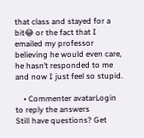that class and stayed for a bit😂 or the fact that I emailed my professor believing he would even care, he hasn’t responded to me and now I just feel so stupid.

    • Commenter avatarLogin to reply the answers
Still have questions? Get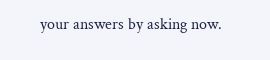your answers by asking now.